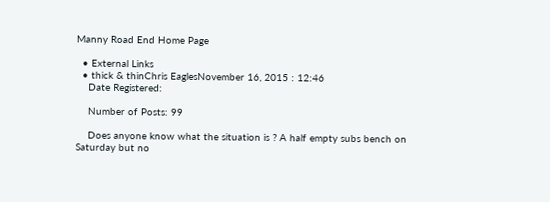Manny Road End Home Page

  • External Links
  • thick & thinChris EaglesNovember 16, 2015 : 12:46
    Date Registered:

    Number of Posts: 99

    Does anyone know what the situation is ? A half empty subs bench on Saturday but no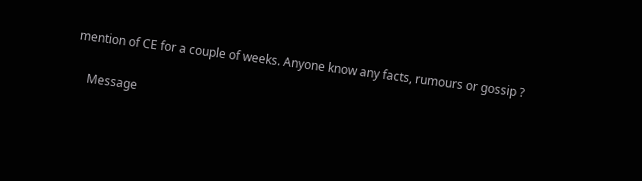mention of CE for a couple of weeks. Anyone know any facts, rumours or gossip ?

    Message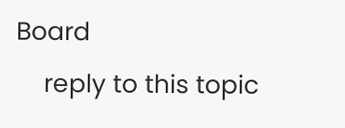Board
    reply to this topic